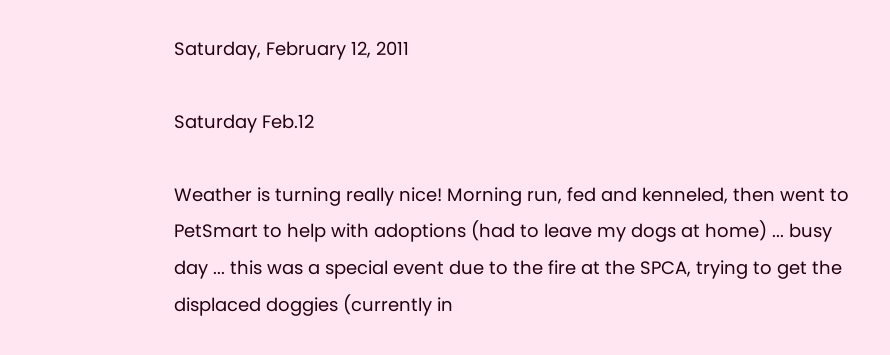Saturday, February 12, 2011

Saturday Feb.12

Weather is turning really nice! Morning run, fed and kenneled, then went to PetSmart to help with adoptions (had to leave my dogs at home) ... busy day ... this was a special event due to the fire at the SPCA, trying to get the displaced doggies (currently in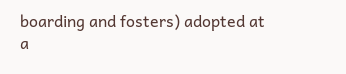boarding and fosters) adopted at a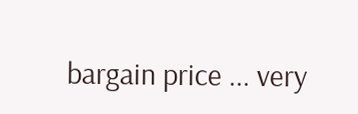bargain price ... very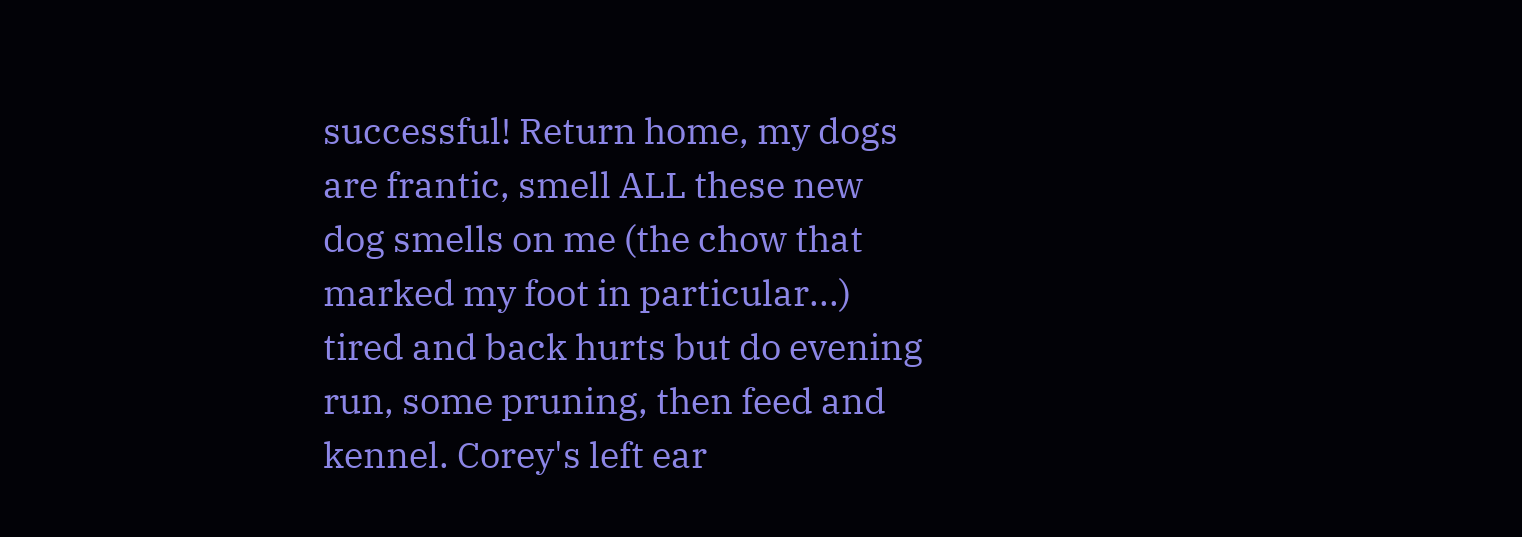successful! Return home, my dogs are frantic, smell ALL these new dog smells on me (the chow that marked my foot in particular...) tired and back hurts but do evening run, some pruning, then feed and kennel. Corey's left ear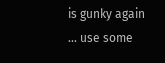is gunky again ... use some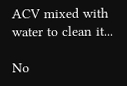ACV mixed with water to clean it...

No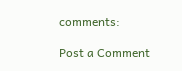comments:

Post a Comment